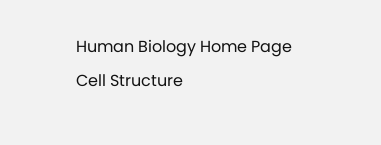Human Biology Home Page
Cell Structure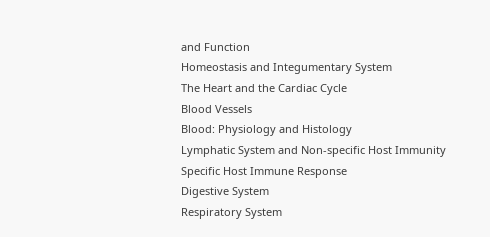and Function
Homeostasis and Integumentary System
The Heart and the Cardiac Cycle
Blood Vessels
Blood: Physiology and Histology
Lymphatic System and Non-specific Host Immunity
Specific Host Immune Response
Digestive System
Respiratory System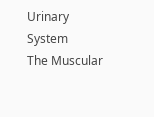Urinary System
The Muscular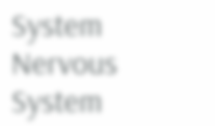System
Nervous System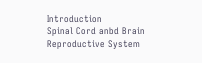Introduction
Spinal Cord anbd Brain
Reproductive System